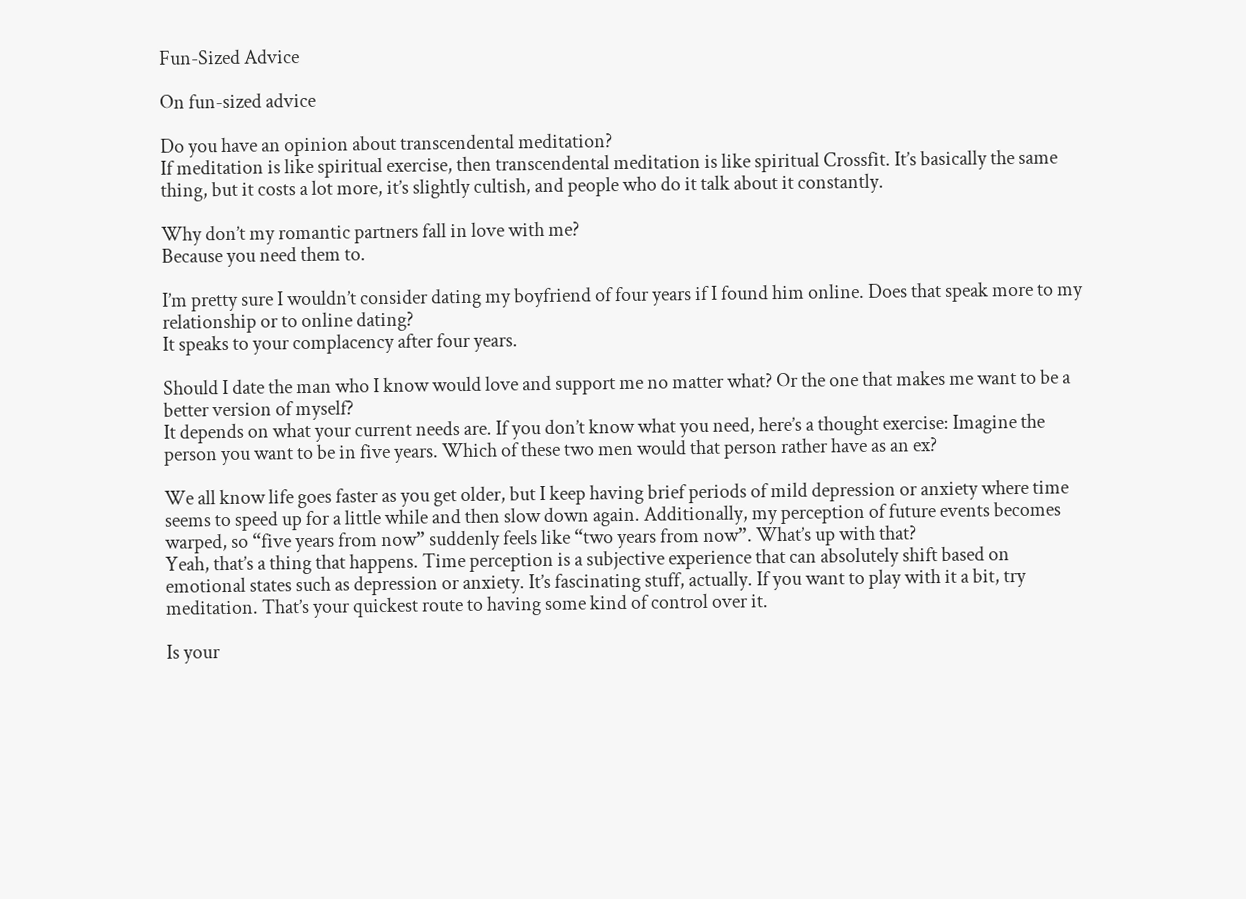Fun-Sized Advice

On fun-sized advice

Do you have an opinion about transcendental meditation?
If meditation is like spiritual exercise, then transcendental meditation is like spiritual Crossfit. It’s basically the same thing, but it costs a lot more, it’s slightly cultish, and people who do it talk about it constantly.

Why don’t my romantic partners fall in love with me?
Because you need them to.

I’m pretty sure I wouldn’t consider dating my boyfriend of four years if I found him online. Does that speak more to my relationship or to online dating?
It speaks to your complacency after four years.

Should I date the man who I know would love and support me no matter what? Or the one that makes me want to be a better version of myself?
It depends on what your current needs are. If you don’t know what you need, here’s a thought exercise: Imagine the person you want to be in five years. Which of these two men would that person rather have as an ex?

We all know life goes faster as you get older, but I keep having brief periods of mild depression or anxiety where time seems to speed up for a little while and then slow down again. Additionally, my perception of future events becomes warped, so “five years from now” suddenly feels like “two years from now”. What’s up with that?
Yeah, that’s a thing that happens. Time perception is a subjective experience that can absolutely shift based on emotional states such as depression or anxiety. It’s fascinating stuff, actually. If you want to play with it a bit, try meditation. That’s your quickest route to having some kind of control over it.

Is your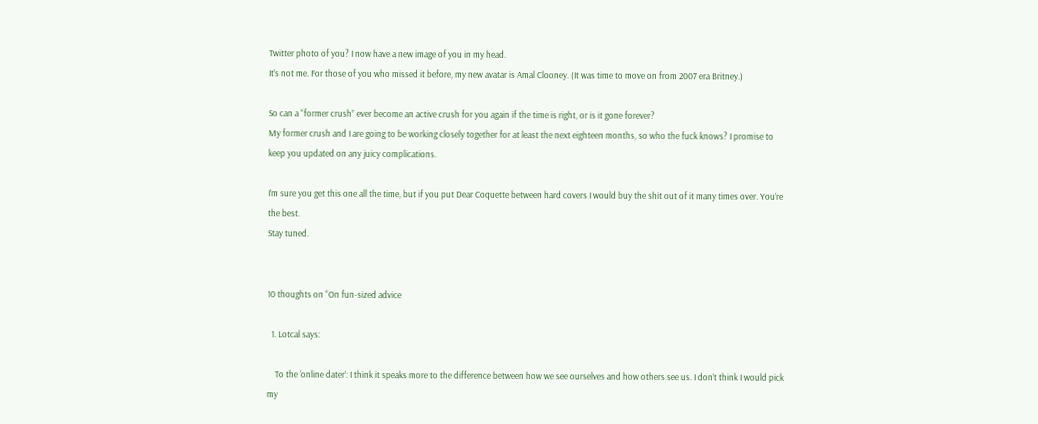Twitter photo of you? I now have a new image of you in my head.
It’s not me. For those of you who missed it before, my new avatar is Amal Clooney. (It was time to move on from 2007 era Britney.)

So can a “former crush” ever become an active crush for you again if the time is right, or is it gone forever?
My former crush and I are going to be working closely together for at least the next eighteen months, so who the fuck knows? I promise to keep you updated on any juicy complications.

I’m sure you get this one all the time, but if you put Dear Coquette between hard covers I would buy the shit out of it many times over. You’re the best.
Stay tuned.


10 thoughts on “On fun-sized advice

  1. Lotcal says:

    To the ‘online dater’: I think it speaks more to the difference between how we see ourselves and how others see us. I don’t think I would pick my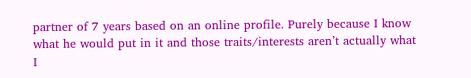partner of 7 years based on an online profile. Purely because I know what he would put in it and those traits/interests aren’t actually what I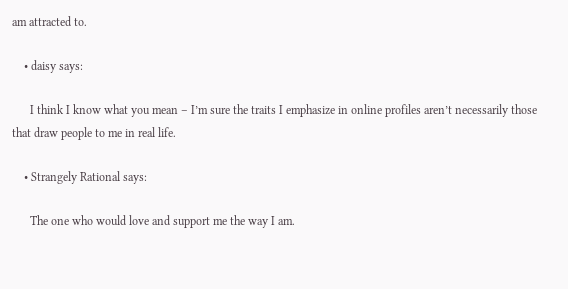am attracted to.

    • daisy says:

      I think I know what you mean – I’m sure the traits I emphasize in online profiles aren’t necessarily those that draw people to me in real life.

    • Strangely Rational says:

      The one who would love and support me the way I am.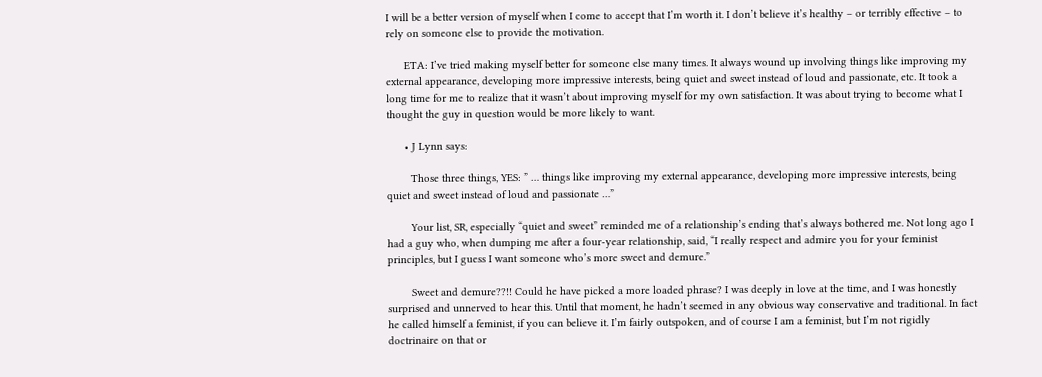I will be a better version of myself when I come to accept that I’m worth it. I don’t believe it’s healthy – or terribly effective – to rely on someone else to provide the motivation.

      ETA: I’ve tried making myself better for someone else many times. It always wound up involving things like improving my external appearance, developing more impressive interests, being quiet and sweet instead of loud and passionate, etc. It took a long time for me to realize that it wasn’t about improving myself for my own satisfaction. It was about trying to become what I thought the guy in question would be more likely to want.

      • J Lynn says:

        Those three things, YES: ” … things like improving my external appearance, developing more impressive interests, being quiet and sweet instead of loud and passionate …”

        Your list, SR, especially “quiet and sweet” reminded me of a relationship’s ending that’s always bothered me. Not long ago I had a guy who, when dumping me after a four-year relationship, said, “I really respect and admire you for your feminist principles, but I guess I want someone who’s more sweet and demure.”

        Sweet and demure??!! Could he have picked a more loaded phrase? I was deeply in love at the time, and I was honestly surprised and unnerved to hear this. Until that moment, he hadn’t seemed in any obvious way conservative and traditional. In fact he called himself a feminist, if you can believe it. I’m fairly outspoken, and of course I am a feminist, but I’m not rigidly doctrinaire on that or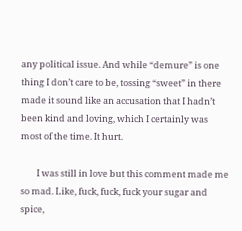any political issue. And while “demure” is one thing I don’t care to be, tossing “sweet” in there made it sound like an accusation that I hadn’t been kind and loving, which I certainly was most of the time. It hurt.

        I was still in love but this comment made me so mad. Like, fuck, fuck, fuck your sugar and spice,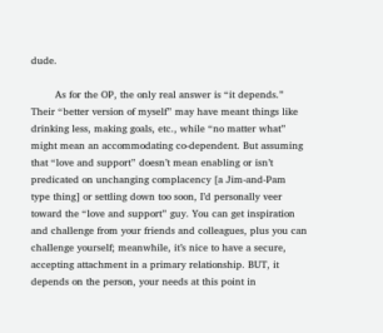dude.

        As for the OP, the only real answer is “it depends.” Their “better version of myself” may have meant things like drinking less, making goals, etc., while “no matter what” might mean an accommodating co-dependent. But assuming that “love and support” doesn’t mean enabling or isn’t predicated on unchanging complacency [a Jim-and-Pam type thing] or settling down too soon, I’d personally veer toward the “love and support” guy. You can get inspiration and challenge from your friends and colleagues, plus you can challenge yourself; meanwhile, it’s nice to have a secure, accepting attachment in a primary relationship. BUT, it depends on the person, your needs at this point in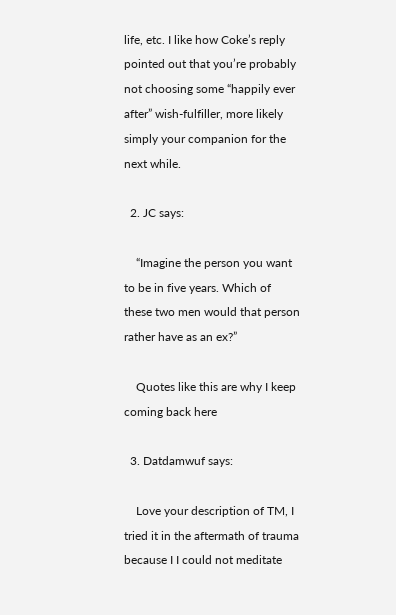life, etc. I like how Coke’s reply pointed out that you’re probably not choosing some “happily ever after” wish-fulfiller, more likely simply your companion for the next while.

  2. JC says:

    “Imagine the person you want to be in five years. Which of these two men would that person rather have as an ex?”

    Quotes like this are why I keep coming back here

  3. Datdamwuf says:

    Love your description of TM, I tried it in the aftermath of trauma because I I could not meditate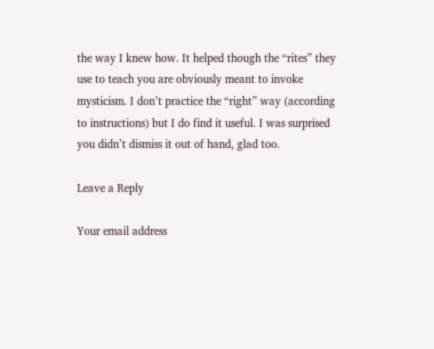the way I knew how. It helped though the “rites” they use to teach you are obviously meant to invoke mysticism. I don’t practice the “right” way (according to instructions) but I do find it useful. I was surprised you didn’t dismiss it out of hand, glad too.

Leave a Reply

Your email address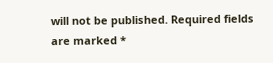will not be published. Required fields are marked *